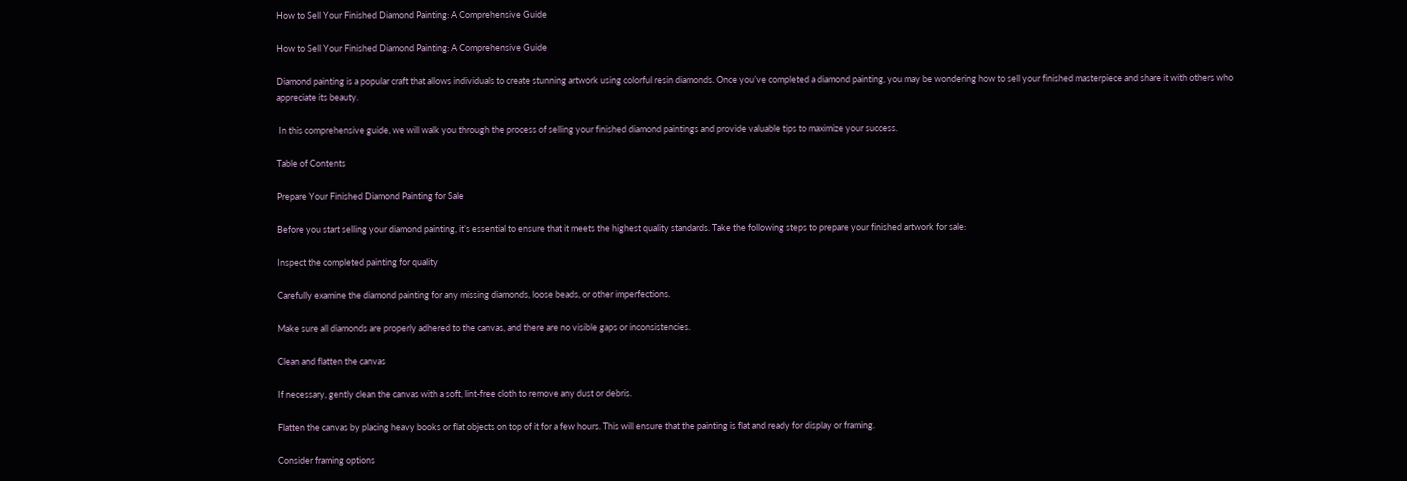How to Sell Your Finished Diamond Painting: A Comprehensive Guide

How to Sell Your Finished Diamond Painting: A Comprehensive Guide

Diamond painting is a popular craft that allows individuals to create stunning artwork using colorful resin diamonds. Once you’ve completed a diamond painting, you may be wondering how to sell your finished masterpiece and share it with others who appreciate its beauty.

 In this comprehensive guide, we will walk you through the process of selling your finished diamond paintings and provide valuable tips to maximize your success.

Table of Contents

Prepare Your Finished Diamond Painting for Sale

Before you start selling your diamond painting, it’s essential to ensure that it meets the highest quality standards. Take the following steps to prepare your finished artwork for sale:

Inspect the completed painting for quality

Carefully examine the diamond painting for any missing diamonds, loose beads, or other imperfections.

Make sure all diamonds are properly adhered to the canvas, and there are no visible gaps or inconsistencies.

Clean and flatten the canvas

If necessary, gently clean the canvas with a soft, lint-free cloth to remove any dust or debris.

Flatten the canvas by placing heavy books or flat objects on top of it for a few hours. This will ensure that the painting is flat and ready for display or framing.

Consider framing options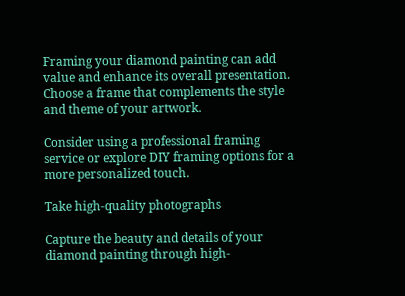Framing your diamond painting can add value and enhance its overall presentation. Choose a frame that complements the style and theme of your artwork.

Consider using a professional framing service or explore DIY framing options for a more personalized touch.

Take high-quality photographs

Capture the beauty and details of your diamond painting through high-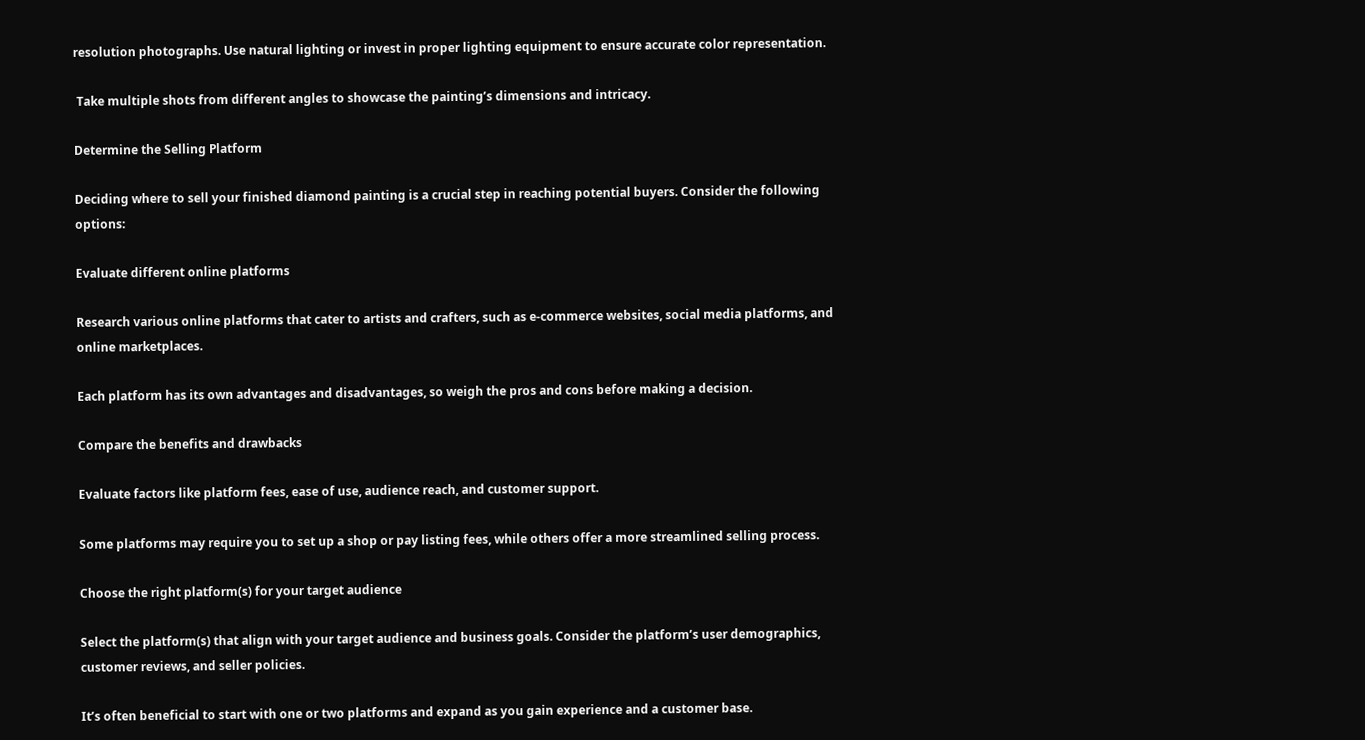resolution photographs. Use natural lighting or invest in proper lighting equipment to ensure accurate color representation.

 Take multiple shots from different angles to showcase the painting’s dimensions and intricacy.

Determine the Selling Platform

Deciding where to sell your finished diamond painting is a crucial step in reaching potential buyers. Consider the following options:

Evaluate different online platforms

Research various online platforms that cater to artists and crafters, such as e-commerce websites, social media platforms, and online marketplaces.

Each platform has its own advantages and disadvantages, so weigh the pros and cons before making a decision.

Compare the benefits and drawbacks

Evaluate factors like platform fees, ease of use, audience reach, and customer support.

Some platforms may require you to set up a shop or pay listing fees, while others offer a more streamlined selling process.

Choose the right platform(s) for your target audience

Select the platform(s) that align with your target audience and business goals. Consider the platform’s user demographics, customer reviews, and seller policies.

It’s often beneficial to start with one or two platforms and expand as you gain experience and a customer base.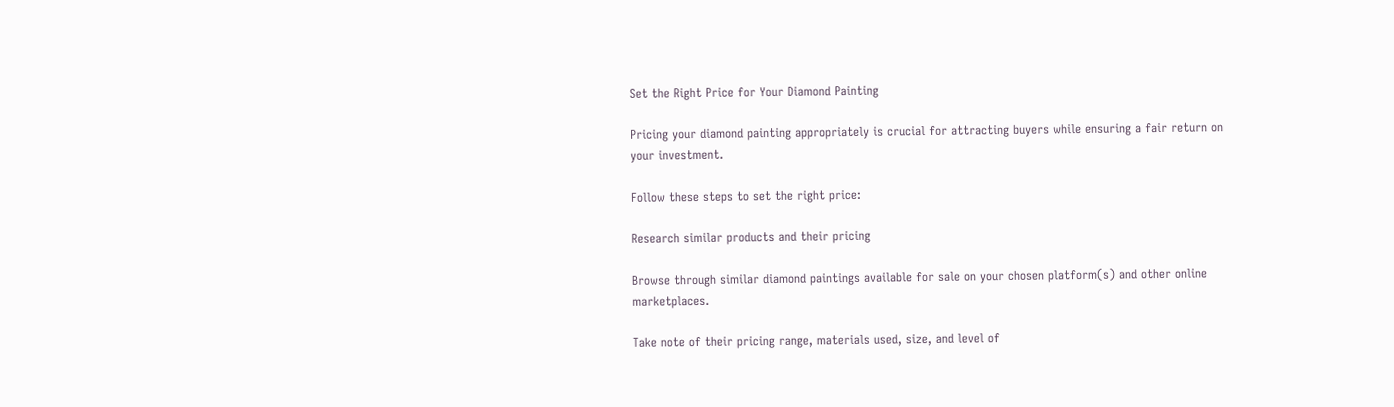Set the Right Price for Your Diamond Painting

Pricing your diamond painting appropriately is crucial for attracting buyers while ensuring a fair return on your investment.

Follow these steps to set the right price:

Research similar products and their pricing

Browse through similar diamond paintings available for sale on your chosen platform(s) and other online marketplaces.

Take note of their pricing range, materials used, size, and level of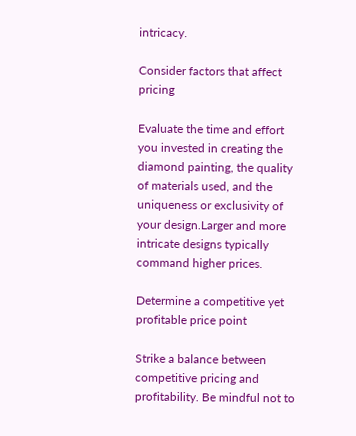intricacy.

Consider factors that affect pricing

Evaluate the time and effort you invested in creating the diamond painting, the quality of materials used, and the uniqueness or exclusivity of your design.Larger and more intricate designs typically command higher prices.

Determine a competitive yet profitable price point

Strike a balance between competitive pricing and profitability. Be mindful not to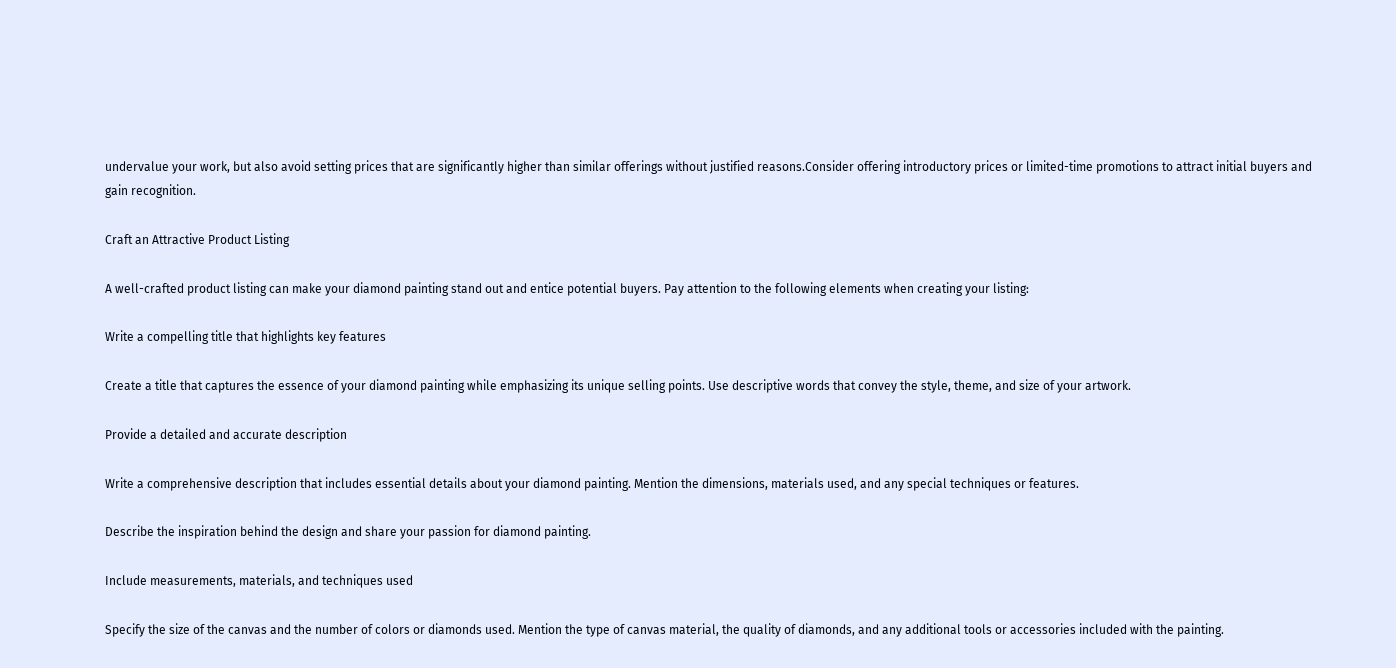undervalue your work, but also avoid setting prices that are significantly higher than similar offerings without justified reasons.Consider offering introductory prices or limited-time promotions to attract initial buyers and gain recognition.

Craft an Attractive Product Listing

A well-crafted product listing can make your diamond painting stand out and entice potential buyers. Pay attention to the following elements when creating your listing:

Write a compelling title that highlights key features

Create a title that captures the essence of your diamond painting while emphasizing its unique selling points. Use descriptive words that convey the style, theme, and size of your artwork.

Provide a detailed and accurate description

Write a comprehensive description that includes essential details about your diamond painting. Mention the dimensions, materials used, and any special techniques or features.

Describe the inspiration behind the design and share your passion for diamond painting.

Include measurements, materials, and techniques used

Specify the size of the canvas and the number of colors or diamonds used. Mention the type of canvas material, the quality of diamonds, and any additional tools or accessories included with the painting.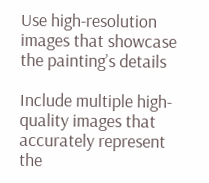Use high-resolution images that showcase the painting’s details

Include multiple high-quality images that accurately represent the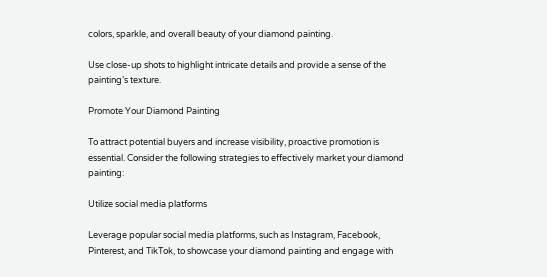colors, sparkle, and overall beauty of your diamond painting.

Use close-up shots to highlight intricate details and provide a sense of the painting’s texture.

Promote Your Diamond Painting

To attract potential buyers and increase visibility, proactive promotion is essential. Consider the following strategies to effectively market your diamond painting:

Utilize social media platforms

Leverage popular social media platforms, such as Instagram, Facebook, Pinterest, and TikTok, to showcase your diamond painting and engage with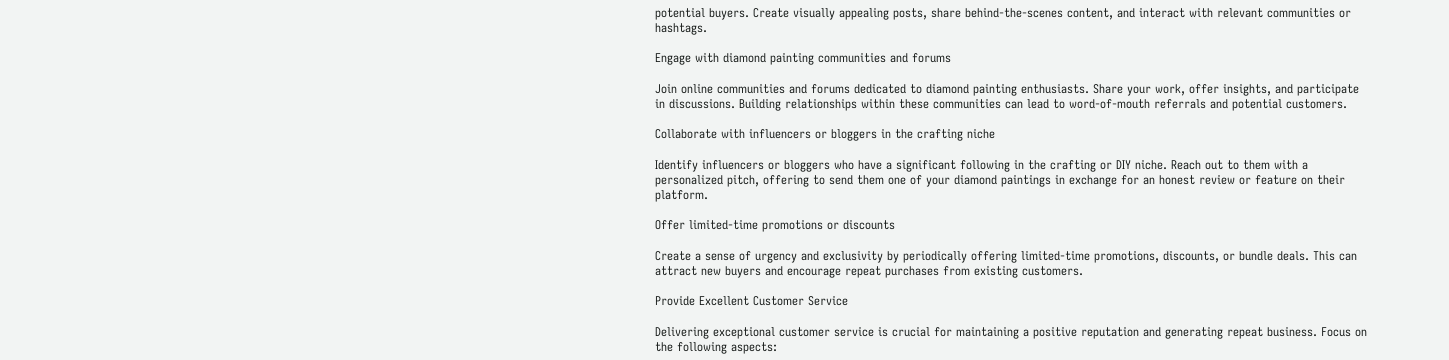potential buyers. Create visually appealing posts, share behind-the-scenes content, and interact with relevant communities or hashtags.

Engage with diamond painting communities and forums

Join online communities and forums dedicated to diamond painting enthusiasts. Share your work, offer insights, and participate in discussions. Building relationships within these communities can lead to word-of-mouth referrals and potential customers.

Collaborate with influencers or bloggers in the crafting niche

Identify influencers or bloggers who have a significant following in the crafting or DIY niche. Reach out to them with a personalized pitch, offering to send them one of your diamond paintings in exchange for an honest review or feature on their platform.

Offer limited-time promotions or discounts

Create a sense of urgency and exclusivity by periodically offering limited-time promotions, discounts, or bundle deals. This can attract new buyers and encourage repeat purchases from existing customers.

Provide Excellent Customer Service

Delivering exceptional customer service is crucial for maintaining a positive reputation and generating repeat business. Focus on the following aspects: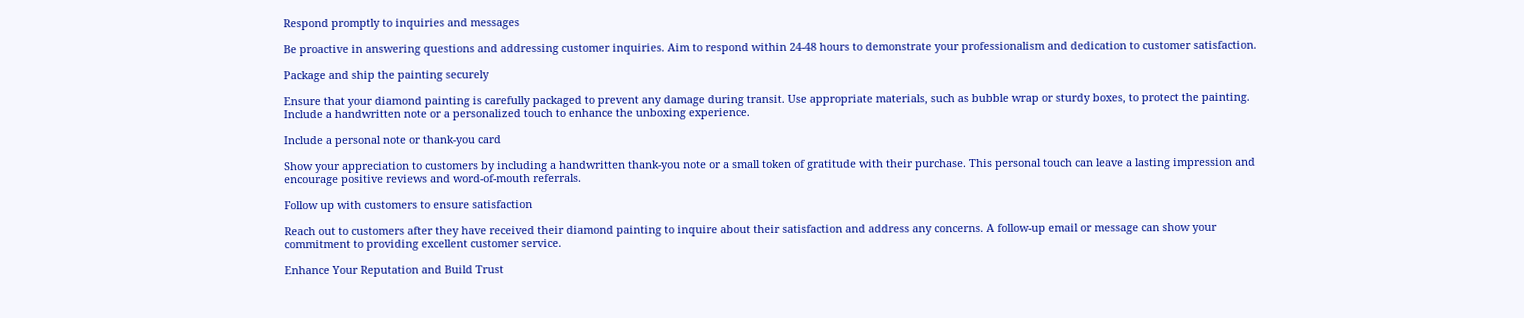Respond promptly to inquiries and messages

Be proactive in answering questions and addressing customer inquiries. Aim to respond within 24-48 hours to demonstrate your professionalism and dedication to customer satisfaction.

Package and ship the painting securely

Ensure that your diamond painting is carefully packaged to prevent any damage during transit. Use appropriate materials, such as bubble wrap or sturdy boxes, to protect the painting. Include a handwritten note or a personalized touch to enhance the unboxing experience.

Include a personal note or thank-you card

Show your appreciation to customers by including a handwritten thank-you note or a small token of gratitude with their purchase. This personal touch can leave a lasting impression and encourage positive reviews and word-of-mouth referrals.

Follow up with customers to ensure satisfaction

Reach out to customers after they have received their diamond painting to inquire about their satisfaction and address any concerns. A follow-up email or message can show your commitment to providing excellent customer service.

Enhance Your Reputation and Build Trust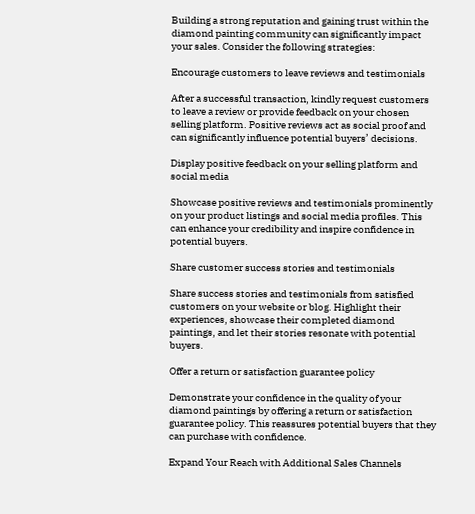Building a strong reputation and gaining trust within the diamond painting community can significantly impact your sales. Consider the following strategies:

Encourage customers to leave reviews and testimonials

After a successful transaction, kindly request customers to leave a review or provide feedback on your chosen selling platform. Positive reviews act as social proof and can significantly influence potential buyers’ decisions.

Display positive feedback on your selling platform and social media

Showcase positive reviews and testimonials prominently on your product listings and social media profiles. This can enhance your credibility and inspire confidence in potential buyers.

Share customer success stories and testimonials

Share success stories and testimonials from satisfied customers on your website or blog. Highlight their experiences, showcase their completed diamond paintings, and let their stories resonate with potential buyers.

Offer a return or satisfaction guarantee policy

Demonstrate your confidence in the quality of your diamond paintings by offering a return or satisfaction guarantee policy. This reassures potential buyers that they can purchase with confidence.

Expand Your Reach with Additional Sales Channels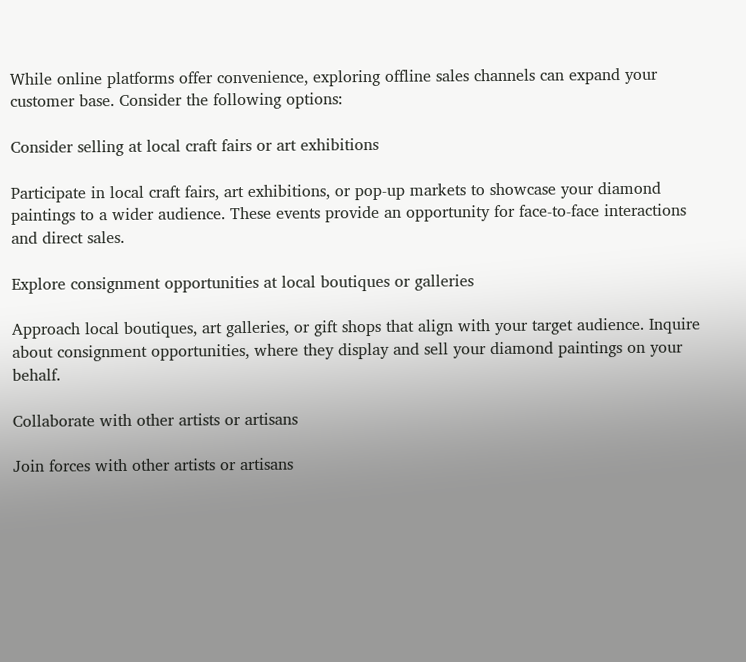While online platforms offer convenience, exploring offline sales channels can expand your customer base. Consider the following options:

Consider selling at local craft fairs or art exhibitions

Participate in local craft fairs, art exhibitions, or pop-up markets to showcase your diamond paintings to a wider audience. These events provide an opportunity for face-to-face interactions and direct sales.

Explore consignment opportunities at local boutiques or galleries

Approach local boutiques, art galleries, or gift shops that align with your target audience. Inquire about consignment opportunities, where they display and sell your diamond paintings on your behalf.

Collaborate with other artists or artisans

Join forces with other artists or artisans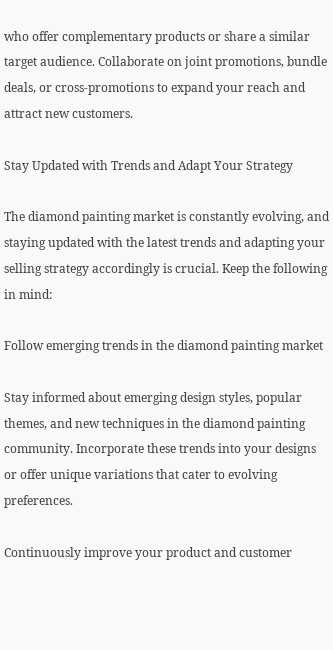who offer complementary products or share a similar target audience. Collaborate on joint promotions, bundle deals, or cross-promotions to expand your reach and attract new customers.

Stay Updated with Trends and Adapt Your Strategy

The diamond painting market is constantly evolving, and staying updated with the latest trends and adapting your selling strategy accordingly is crucial. Keep the following in mind:

Follow emerging trends in the diamond painting market

Stay informed about emerging design styles, popular themes, and new techniques in the diamond painting community. Incorporate these trends into your designs or offer unique variations that cater to evolving preferences.

Continuously improve your product and customer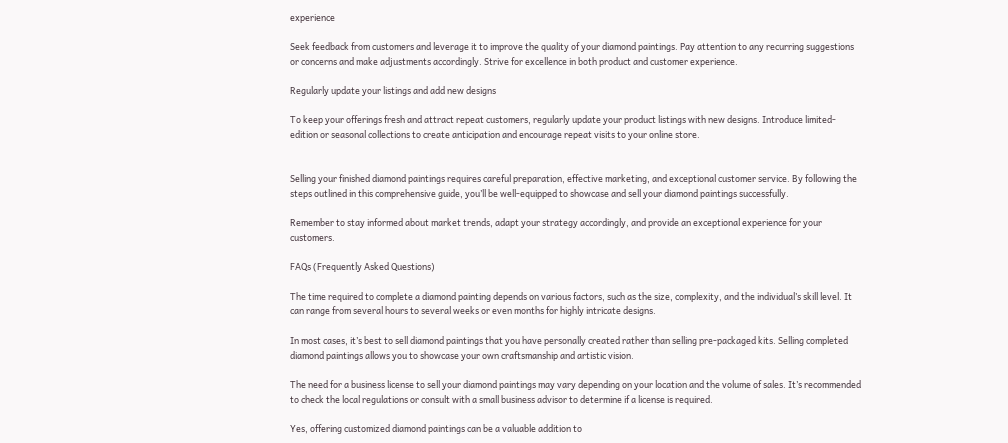experience

Seek feedback from customers and leverage it to improve the quality of your diamond paintings. Pay attention to any recurring suggestions or concerns and make adjustments accordingly. Strive for excellence in both product and customer experience.

Regularly update your listings and add new designs

To keep your offerings fresh and attract repeat customers, regularly update your product listings with new designs. Introduce limited-edition or seasonal collections to create anticipation and encourage repeat visits to your online store.


Selling your finished diamond paintings requires careful preparation, effective marketing, and exceptional customer service. By following the steps outlined in this comprehensive guide, you’ll be well-equipped to showcase and sell your diamond paintings successfully.

Remember to stay informed about market trends, adapt your strategy accordingly, and provide an exceptional experience for your customers.

FAQs (Frequently Asked Questions)

The time required to complete a diamond painting depends on various factors, such as the size, complexity, and the individual’s skill level. It can range from several hours to several weeks or even months for highly intricate designs.

In most cases, it’s best to sell diamond paintings that you have personally created rather than selling pre-packaged kits. Selling completed diamond paintings allows you to showcase your own craftsmanship and artistic vision.

The need for a business license to sell your diamond paintings may vary depending on your location and the volume of sales. It’s recommended to check the local regulations or consult with a small business advisor to determine if a license is required.

Yes, offering customized diamond paintings can be a valuable addition to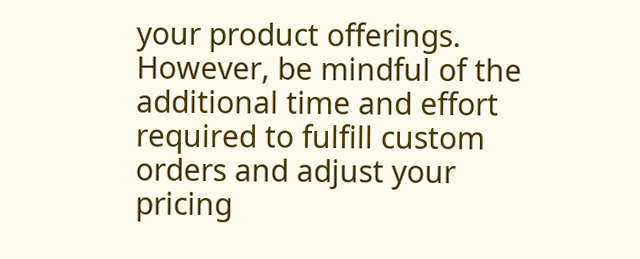your product offerings. However, be mindful of the additional time and effort required to fulfill custom orders and adjust your pricing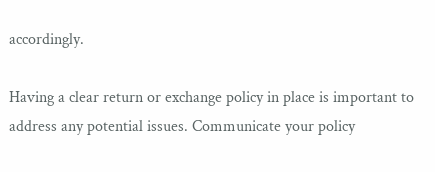accordingly.

Having a clear return or exchange policy in place is important to address any potential issues. Communicate your policy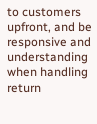to customers upfront, and be responsive and understanding when handling return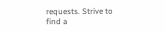requests. Strive to find a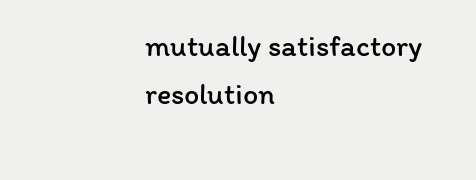mutually satisfactory resolution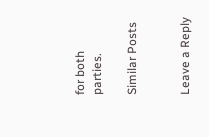for both parties.

Similar Posts


Leave a Reply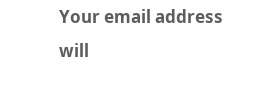Your email address will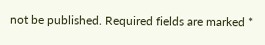not be published. Required fields are marked *